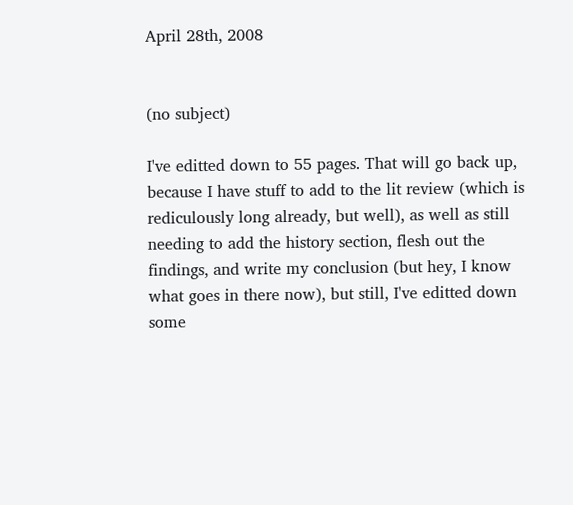April 28th, 2008


(no subject)

I've editted down to 55 pages. That will go back up, because I have stuff to add to the lit review (which is rediculously long already, but well), as well as still needing to add the history section, flesh out the findings, and write my conclusion (but hey, I know what goes in there now), but still, I've editted down some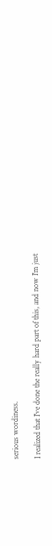serious wordiness.

I realized that I've done the really hard part of this, and now I'm just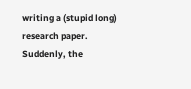writing a (stupid long) research paper. Suddenly, the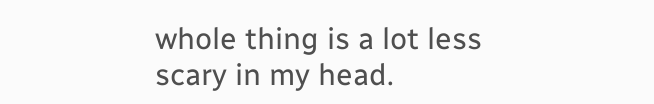whole thing is a lot less scary in my head.